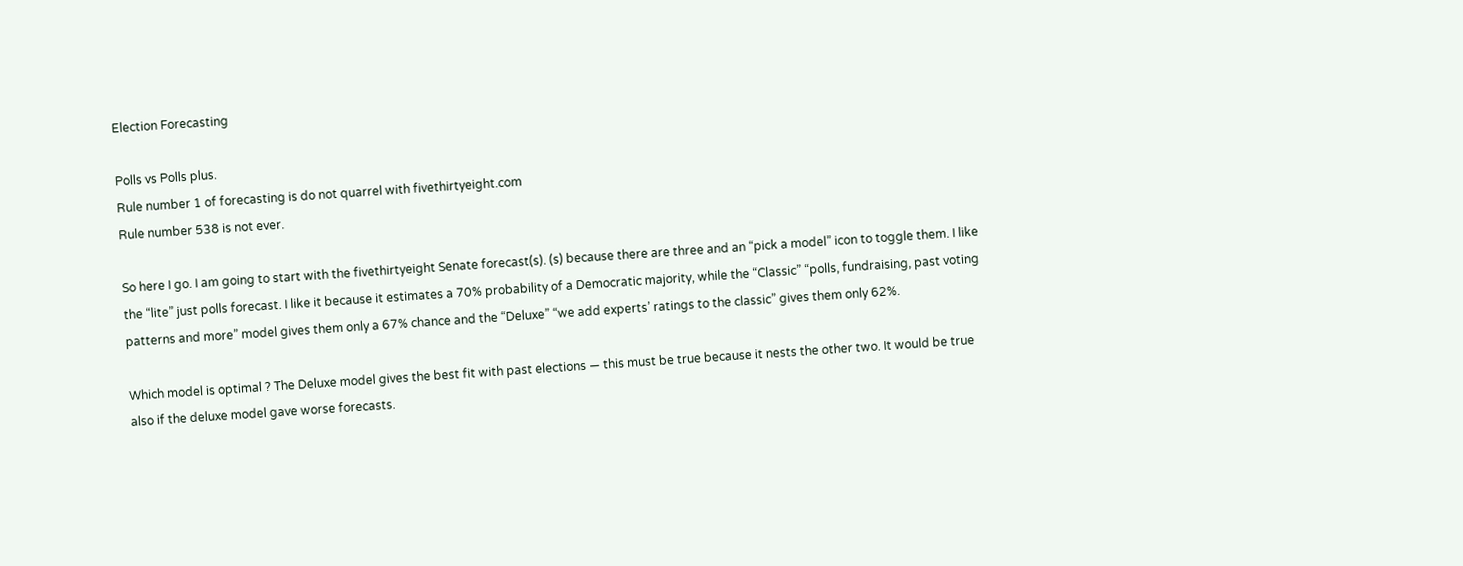Election Forecasting

Polls vs Polls plus.
Rule number 1 of forecasting is do not quarrel with fivethirtyeight.com
Rule number 538 is not ever.

So here I go. I am going to start with the fivethirtyeight Senate forecast(s). (s) because there are three and an “pick a model” icon to toggle them. I like the “lite” just polls forecast. I like it because it estimates a 70% probability of a Democratic majority, while the “Classic” “polls, fundraising, past voting patterns and more” model gives them only a 67% chance and the “Deluxe” “we add experts’ ratings to the classic” gives them only 62%.

Which model is optimal ? The Deluxe model gives the best fit with past elections — this must be true because it nests the other two. It would be true also if the deluxe model gave worse forecasts.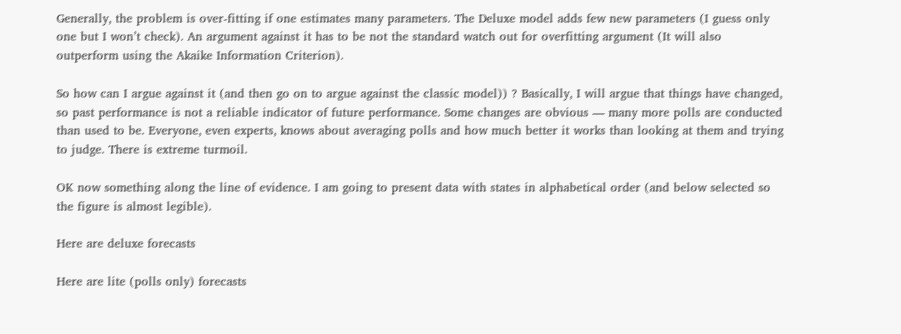Generally, the problem is over-fitting if one estimates many parameters. The Deluxe model adds few new parameters (I guess only one but I won’t check). An argument against it has to be not the standard watch out for overfitting argument (It will also outperform using the Akaike Information Criterion).

So how can I argue against it (and then go on to argue against the classic model)) ? Basically, I will argue that things have changed, so past performance is not a reliable indicator of future performance. Some changes are obvious — many more polls are conducted than used to be. Everyone, even experts, knows about averaging polls and how much better it works than looking at them and trying to judge. There is extreme turmoil.

OK now something along the line of evidence. I am going to present data with states in alphabetical order (and below selected so the figure is almost legible).

Here are deluxe forecasts

Here are lite (polls only) forecasts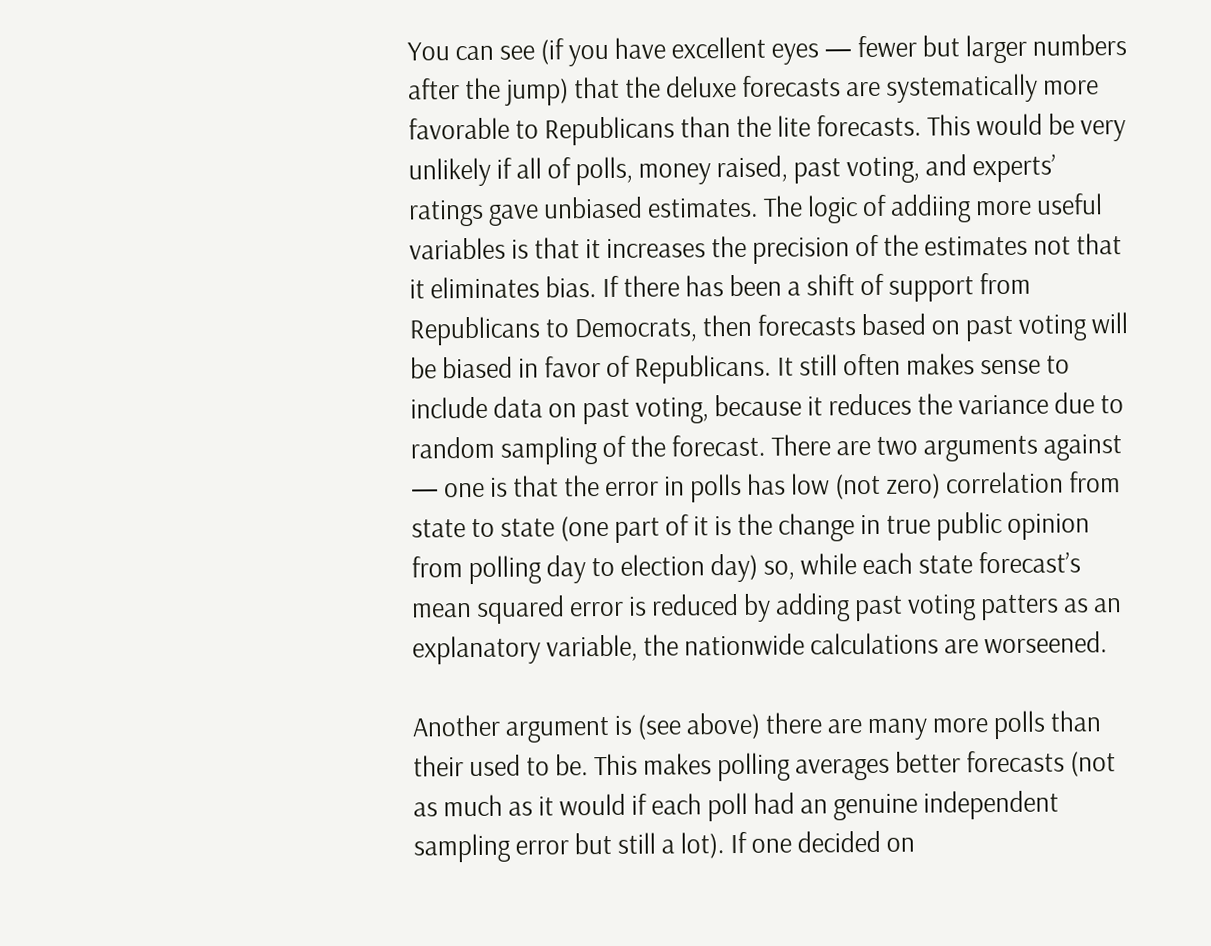You can see (if you have excellent eyes — fewer but larger numbers after the jump) that the deluxe forecasts are systematically more favorable to Republicans than the lite forecasts. This would be very unlikely if all of polls, money raised, past voting, and experts’ ratings gave unbiased estimates. The logic of addiing more useful variables is that it increases the precision of the estimates not that it eliminates bias. If there has been a shift of support from Republicans to Democrats, then forecasts based on past voting will be biased in favor of Republicans. It still often makes sense to include data on past voting, because it reduces the variance due to random sampling of the forecast. There are two arguments against — one is that the error in polls has low (not zero) correlation from state to state (one part of it is the change in true public opinion from polling day to election day) so, while each state forecast’s mean squared error is reduced by adding past voting patters as an explanatory variable, the nationwide calculations are worseened.

Another argument is (see above) there are many more polls than their used to be. This makes polling averages better forecasts (not as much as it would if each poll had an genuine independent sampling error but still a lot). If one decided on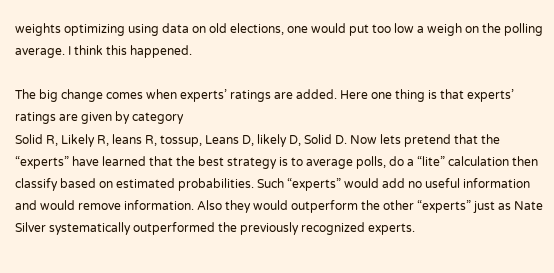weights optimizing using data on old elections, one would put too low a weigh on the polling average. I think this happened.

The big change comes when experts’ ratings are added. Here one thing is that experts’ ratings are given by category
Solid R, Likely R, leans R, tossup, Leans D, likely D, Solid D. Now lets pretend that the “experts” have learned that the best strategy is to average polls, do a “lite” calculation then classify based on estimated probabilities. Such “experts” would add no useful information and would remove information. Also they would outperform the other “experts” just as Nate Silver systematically outperformed the previously recognized experts.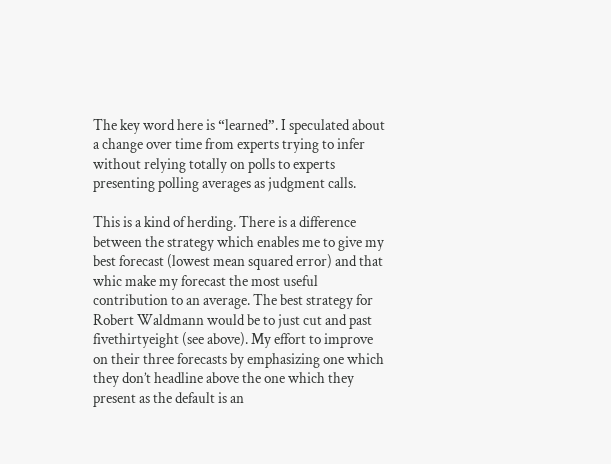The key word here is “learned”. I speculated about a change over time from experts trying to infer without relying totally on polls to experts presenting polling averages as judgment calls.

This is a kind of herding. There is a difference between the strategy which enables me to give my best forecast (lowest mean squared error) and that whic make my forecast the most useful contribution to an average. The best strategy for Robert Waldmann would be to just cut and past fivethirtyeight (see above). My effort to improve on their three forecasts by emphasizing one which they don’t headline above the one which they present as the default is an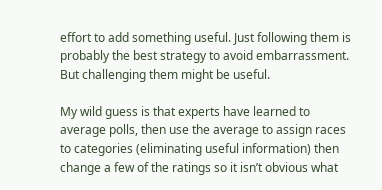effort to add something useful. Just following them is probably the best strategy to avoid embarrassment. But challenging them might be useful.

My wild guess is that experts have learned to average polls, then use the average to assign races to categories (eliminating useful information) then change a few of the ratings so it isn’t obvious what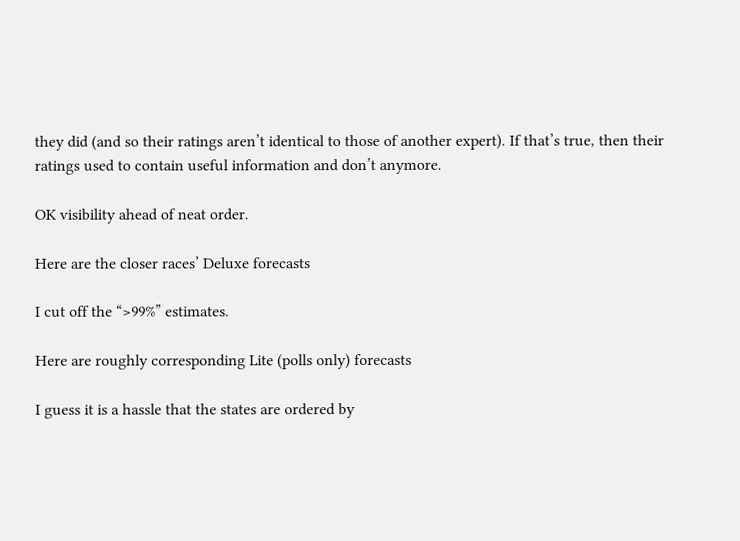they did (and so their ratings aren’t identical to those of another expert). If that’s true, then their ratings used to contain useful information and don’t anymore.

OK visibility ahead of neat order.

Here are the closer races’ Deluxe forecasts

I cut off the “>99%” estimates.

Here are roughly corresponding Lite (polls only) forecasts

I guess it is a hassle that the states are ordered by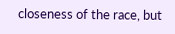closeness of the race, but